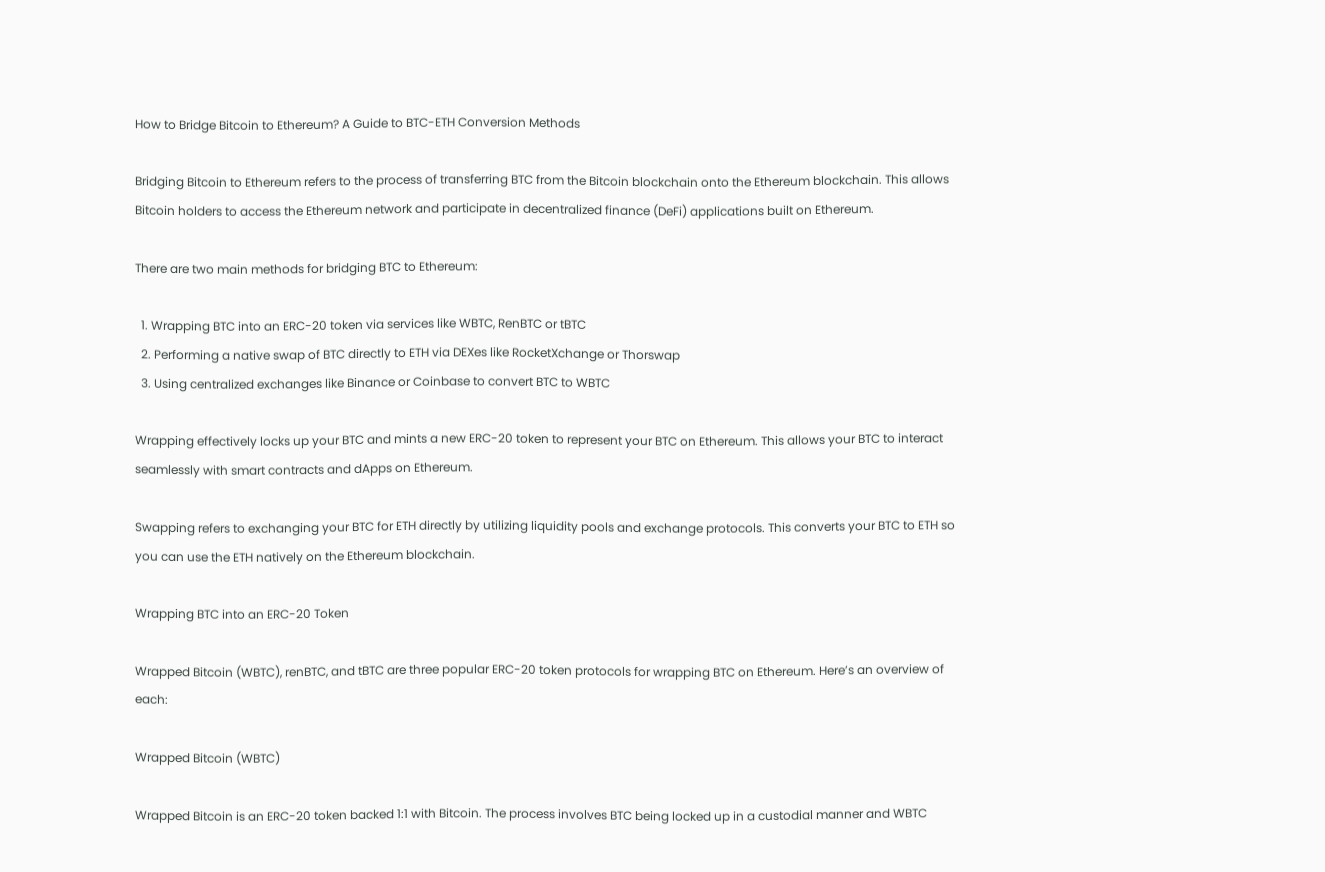How to Bridge Bitcoin to Ethereum? A Guide to BTC-ETH Conversion Methods

Bridging Bitcoin to Ethereum refers to the process of transferring BTC from the Bitcoin blockchain onto the Ethereum blockchain. This allows Bitcoin holders to access the Ethereum network and participate in decentralized finance (DeFi) applications built on Ethereum.

There are two main methods for bridging BTC to Ethereum:

  1. Wrapping BTC into an ERC-20 token via services like WBTC, RenBTC or tBTC
  2. Performing a native swap of BTC directly to ETH via DEXes like RocketXchange or Thorswap
  3. Using centralized exchanges like Binance or Coinbase to convert BTC to WBTC

Wrapping effectively locks up your BTC and mints a new ERC-20 token to represent your BTC on Ethereum. This allows your BTC to interact seamlessly with smart contracts and dApps on Ethereum.

Swapping refers to exchanging your BTC for ETH directly by utilizing liquidity pools and exchange protocols. This converts your BTC to ETH so you can use the ETH natively on the Ethereum blockchain.

Wrapping BTC into an ERC-20 Token

Wrapped Bitcoin (WBTC), renBTC, and tBTC are three popular ERC-20 token protocols for wrapping BTC on Ethereum. Here’s an overview of each:

Wrapped Bitcoin (WBTC)

Wrapped Bitcoin is an ERC-20 token backed 1:1 with Bitcoin. The process involves BTC being locked up in a custodial manner and WBTC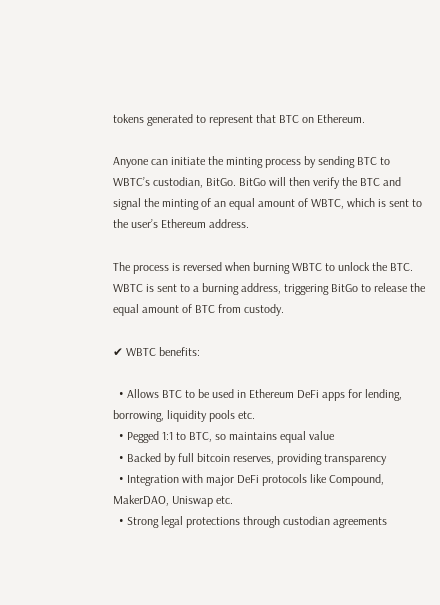tokens generated to represent that BTC on Ethereum.

Anyone can initiate the minting process by sending BTC to WBTC’s custodian, BitGo. BitGo will then verify the BTC and signal the minting of an equal amount of WBTC, which is sent to the user’s Ethereum address.

The process is reversed when burning WBTC to unlock the BTC. WBTC is sent to a burning address, triggering BitGo to release the equal amount of BTC from custody.

✔ WBTC benefits:

  • Allows BTC to be used in Ethereum DeFi apps for lending, borrowing, liquidity pools etc.
  • Pegged 1:1 to BTC, so maintains equal value
  • Backed by full bitcoin reserves, providing transparency
  • Integration with major DeFi protocols like Compound, MakerDAO, Uniswap etc.
  • Strong legal protections through custodian agreements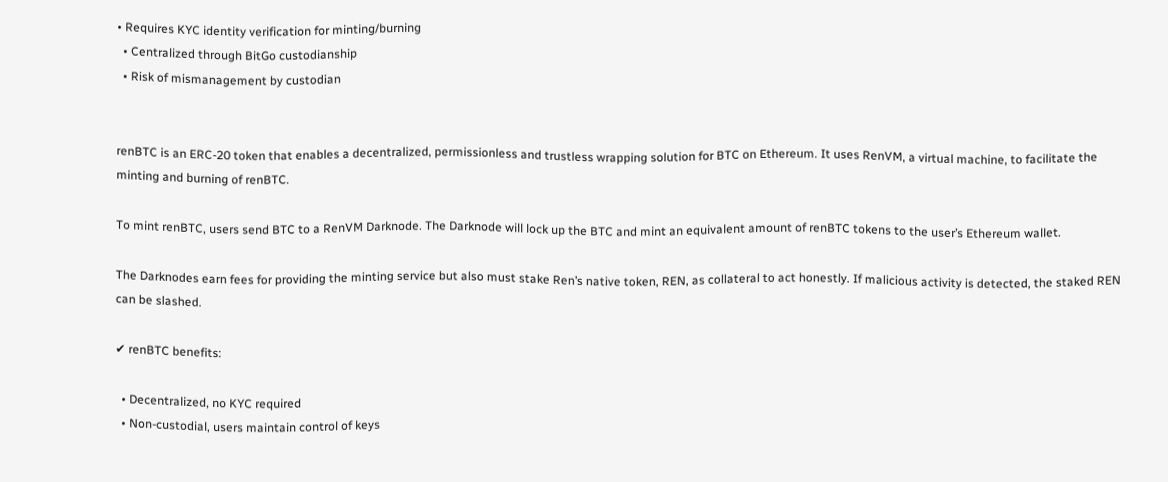• Requires KYC identity verification for minting/burning
  • Centralized through BitGo custodianship
  • Risk of mismanagement by custodian


renBTC is an ERC-20 token that enables a decentralized, permissionless and trustless wrapping solution for BTC on Ethereum. It uses RenVM, a virtual machine, to facilitate the minting and burning of renBTC.

To mint renBTC, users send BTC to a RenVM Darknode. The Darknode will lock up the BTC and mint an equivalent amount of renBTC tokens to the user’s Ethereum wallet.

The Darknodes earn fees for providing the minting service but also must stake Ren’s native token, REN, as collateral to act honestly. If malicious activity is detected, the staked REN can be slashed.

✔ renBTC benefits:

  • Decentralized, no KYC required
  • Non-custodial, users maintain control of keys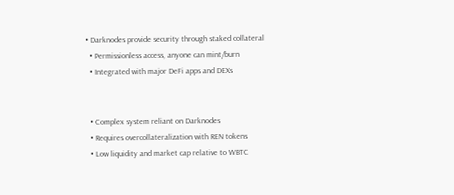• Darknodes provide security through staked collateral
  • Permissionless access, anyone can mint/burn
  • Integrated with major DeFi apps and DEXs


  • Complex system reliant on Darknodes
  • Requires overcollateralization with REN tokens
  • Low liquidity and market cap relative to WBTC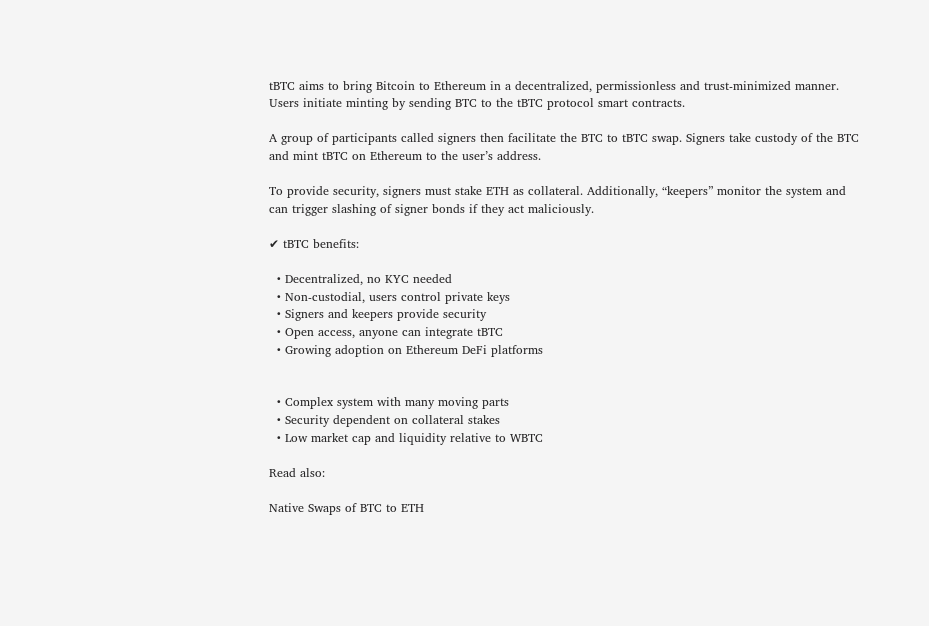tBTC aims to bring Bitcoin to Ethereum in a decentralized, permissionless and trust-minimized manner. Users initiate minting by sending BTC to the tBTC protocol smart contracts.

A group of participants called signers then facilitate the BTC to tBTC swap. Signers take custody of the BTC and mint tBTC on Ethereum to the user’s address.

To provide security, signers must stake ETH as collateral. Additionally, “keepers” monitor the system and can trigger slashing of signer bonds if they act maliciously.

✔ tBTC benefits:

  • Decentralized, no KYC needed
  • Non-custodial, users control private keys
  • Signers and keepers provide security
  • Open access, anyone can integrate tBTC
  • Growing adoption on Ethereum DeFi platforms


  • Complex system with many moving parts
  • Security dependent on collateral stakes
  • Low market cap and liquidity relative to WBTC

Read also:

Native Swaps of BTC to ETH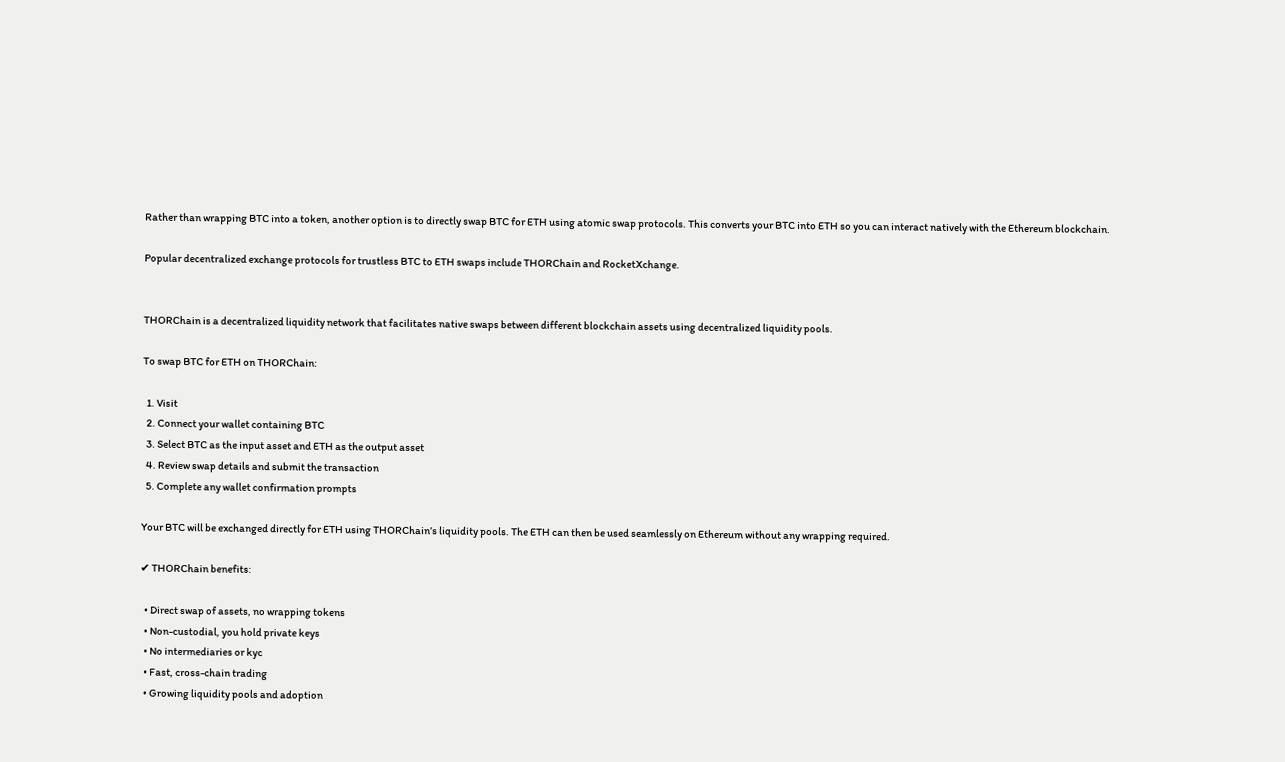Rather than wrapping BTC into a token, another option is to directly swap BTC for ETH using atomic swap protocols. This converts your BTC into ETH so you can interact natively with the Ethereum blockchain.

Popular decentralized exchange protocols for trustless BTC to ETH swaps include THORChain and RocketXchange.


THORChain is a decentralized liquidity network that facilitates native swaps between different blockchain assets using decentralized liquidity pools.

To swap BTC for ETH on THORChain:

  1. Visit
  2. Connect your wallet containing BTC
  3. Select BTC as the input asset and ETH as the output asset
  4. Review swap details and submit the transaction
  5. Complete any wallet confirmation prompts

Your BTC will be exchanged directly for ETH using THORChain’s liquidity pools. The ETH can then be used seamlessly on Ethereum without any wrapping required.

✔ THORChain benefits:

  • Direct swap of assets, no wrapping tokens
  • Non-custodial, you hold private keys
  • No intermediaries or kyc
  • Fast, cross-chain trading
  • Growing liquidity pools and adoption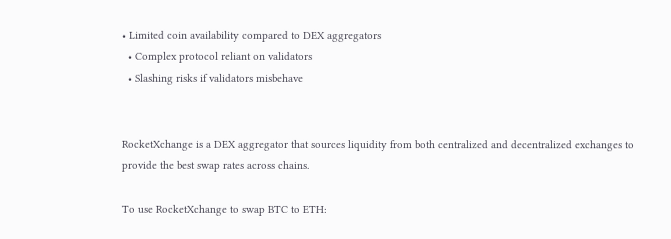• Limited coin availability compared to DEX aggregators
  • Complex protocol reliant on validators
  • Slashing risks if validators misbehave


RocketXchange is a DEX aggregator that sources liquidity from both centralized and decentralized exchanges to provide the best swap rates across chains.

To use RocketXchange to swap BTC to ETH: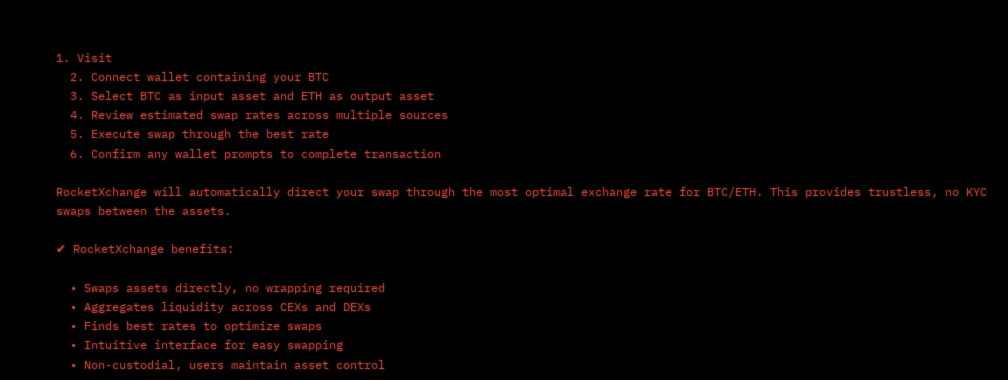1. Visit
  2. Connect wallet containing your BTC
  3. Select BTC as input asset and ETH as output asset
  4. Review estimated swap rates across multiple sources
  5. Execute swap through the best rate
  6. Confirm any wallet prompts to complete transaction

RocketXchange will automatically direct your swap through the most optimal exchange rate for BTC/ETH. This provides trustless, no KYC swaps between the assets.

✔ RocketXchange benefits:

  • Swaps assets directly, no wrapping required
  • Aggregates liquidity across CEXs and DEXs
  • Finds best rates to optimize swaps
  • Intuitive interface for easy swapping
  • Non-custodial, users maintain asset control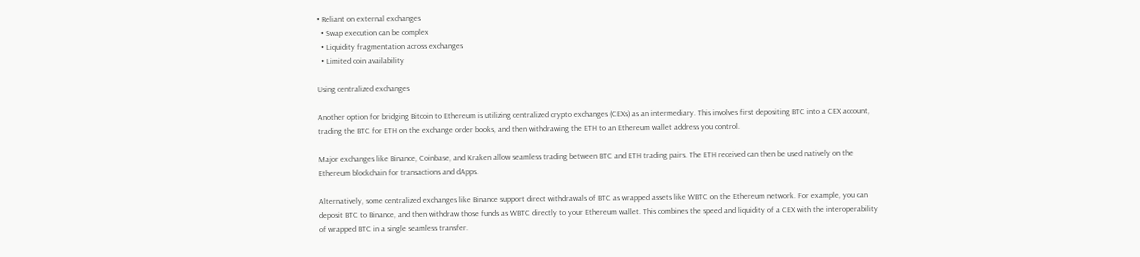• Reliant on external exchanges
  • Swap execution can be complex
  • Liquidity fragmentation across exchanges
  • Limited coin availability

Using centralized exchanges

Another option for bridging Bitcoin to Ethereum is utilizing centralized crypto exchanges (CEXs) as an intermediary. This involves first depositing BTC into a CEX account, trading the BTC for ETH on the exchange order books, and then withdrawing the ETH to an Ethereum wallet address you control.

Major exchanges like Binance, Coinbase, and Kraken allow seamless trading between BTC and ETH trading pairs. The ETH received can then be used natively on the Ethereum blockchain for transactions and dApps.

Alternatively, some centralized exchanges like Binance support direct withdrawals of BTC as wrapped assets like WBTC on the Ethereum network. For example, you can deposit BTC to Binance, and then withdraw those funds as WBTC directly to your Ethereum wallet. This combines the speed and liquidity of a CEX with the interoperability of wrapped BTC in a single seamless transfer.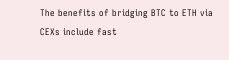The benefits of bridging BTC to ETH via CEXs include fast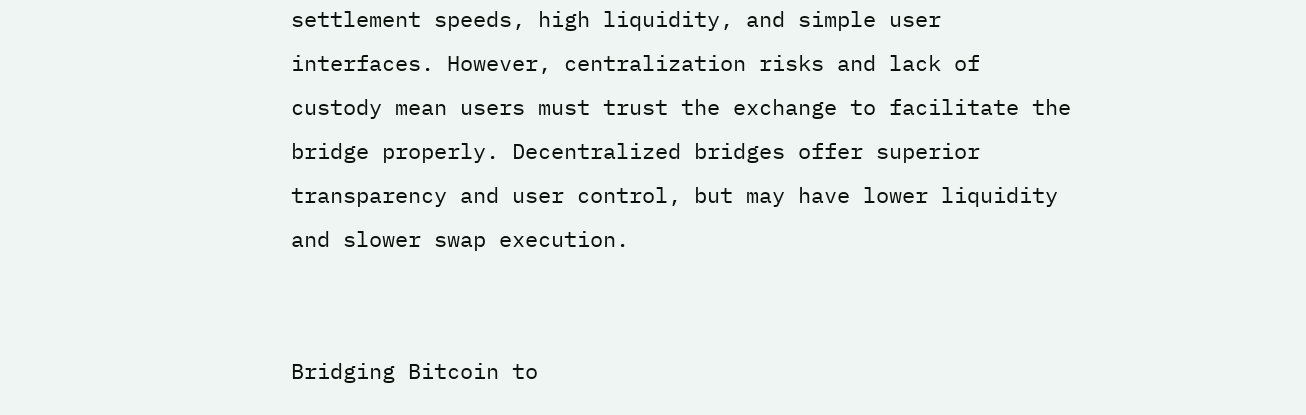settlement speeds, high liquidity, and simple user interfaces. However, centralization risks and lack of custody mean users must trust the exchange to facilitate the bridge properly. Decentralized bridges offer superior transparency and user control, but may have lower liquidity and slower swap execution.


Bridging Bitcoin to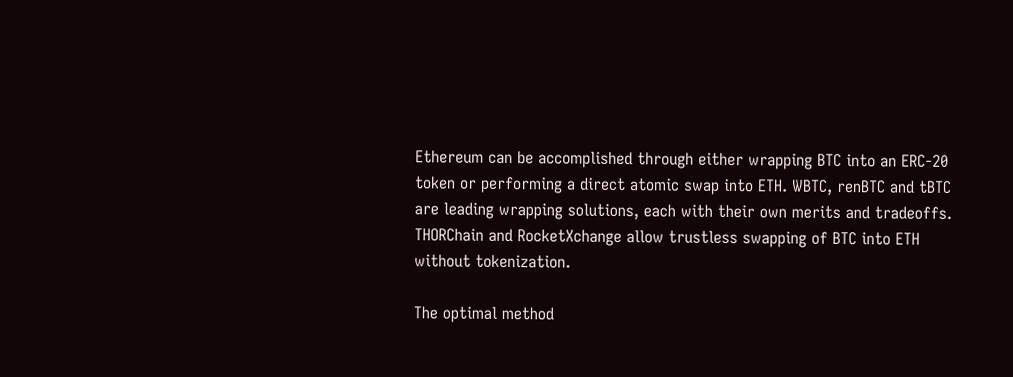Ethereum can be accomplished through either wrapping BTC into an ERC-20 token or performing a direct atomic swap into ETH. WBTC, renBTC and tBTC are leading wrapping solutions, each with their own merits and tradeoffs. THORChain and RocketXchange allow trustless swapping of BTC into ETH without tokenization.

The optimal method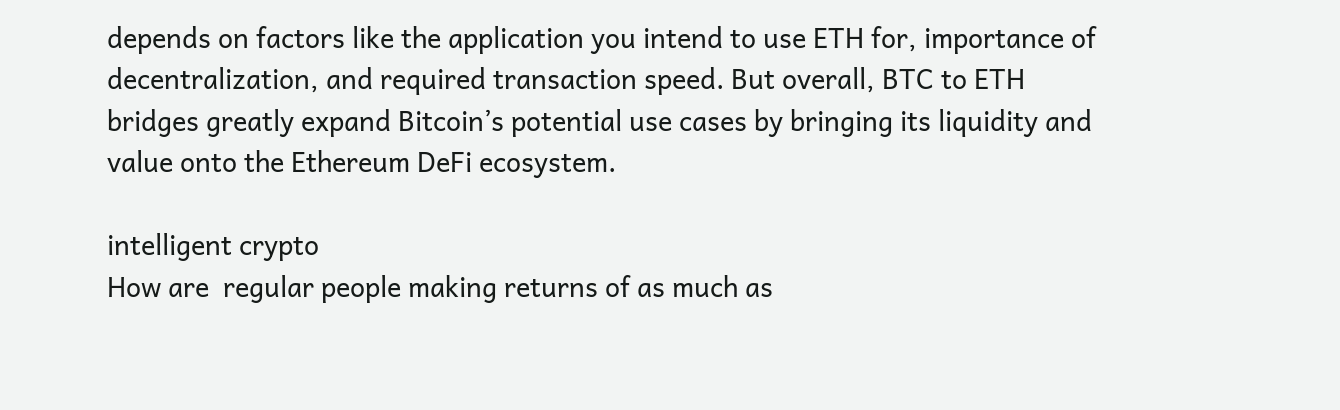depends on factors like the application you intend to use ETH for, importance of decentralization, and required transaction speed. But overall, BTC to ETH bridges greatly expand Bitcoin’s potential use cases by bringing its liquidity and value onto the Ethereum DeFi ecosystem.

intelligent crypto
How are  regular people making returns of as much as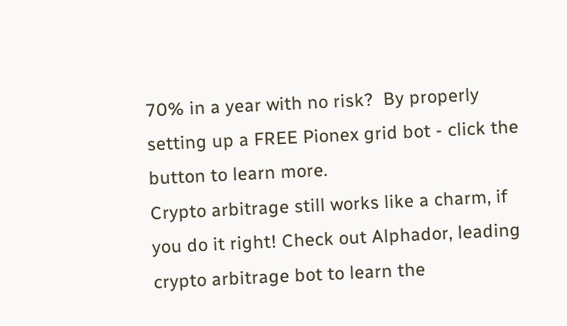70% in a year with no risk?  By properly setting up a FREE Pionex grid bot - click the button to learn more.
Crypto arbitrage still works like a charm, if you do it right! Check out Alphador, leading crypto arbitrage bot to learn the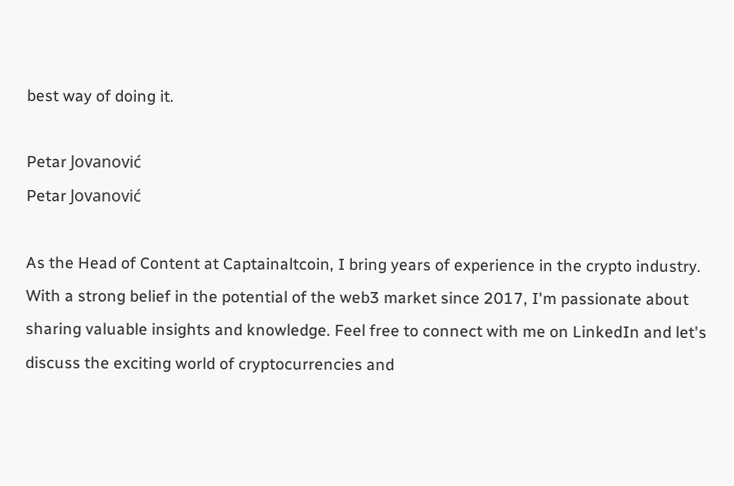best way of doing it.

Petar Jovanović
Petar Jovanović

As the Head of Content at Captainaltcoin, I bring years of experience in the crypto industry. With a strong belief in the potential of the web3 market since 2017, I'm passionate about sharing valuable insights and knowledge. Feel free to connect with me on LinkedIn and let's discuss the exciting world of cryptocurrencies and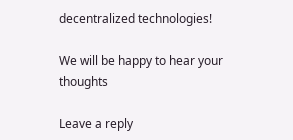decentralized technologies!

We will be happy to hear your thoughts

Leave a reply